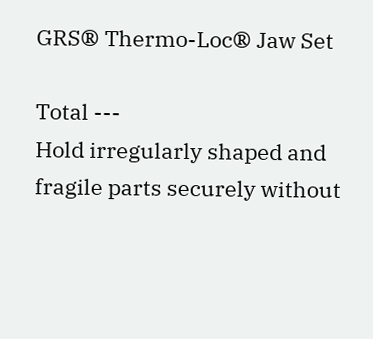GRS® Thermo-Loc® Jaw Set

Total ---
Hold irregularly shaped and fragile parts securely without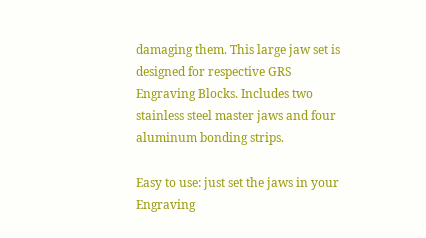damaging them. This large jaw set is designed for respective GRS Engraving Blocks. Includes two stainless steel master jaws and four aluminum bonding strips.

Easy to use: just set the jaws in your Engraving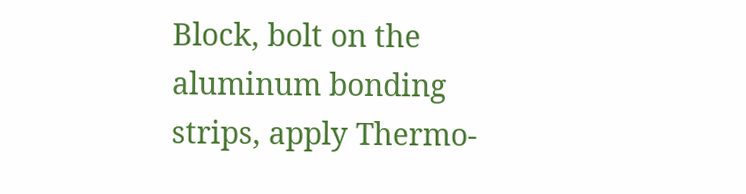Block, bolt on the aluminum bonding strips, apply Thermo-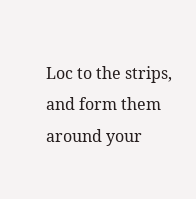Loc to the strips, and form them around your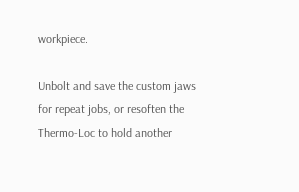workpiece.

Unbolt and save the custom jaws for repeat jobs, or resoften the Thermo-Loc to hold another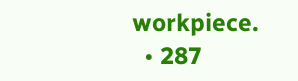workpiece.
  • 287